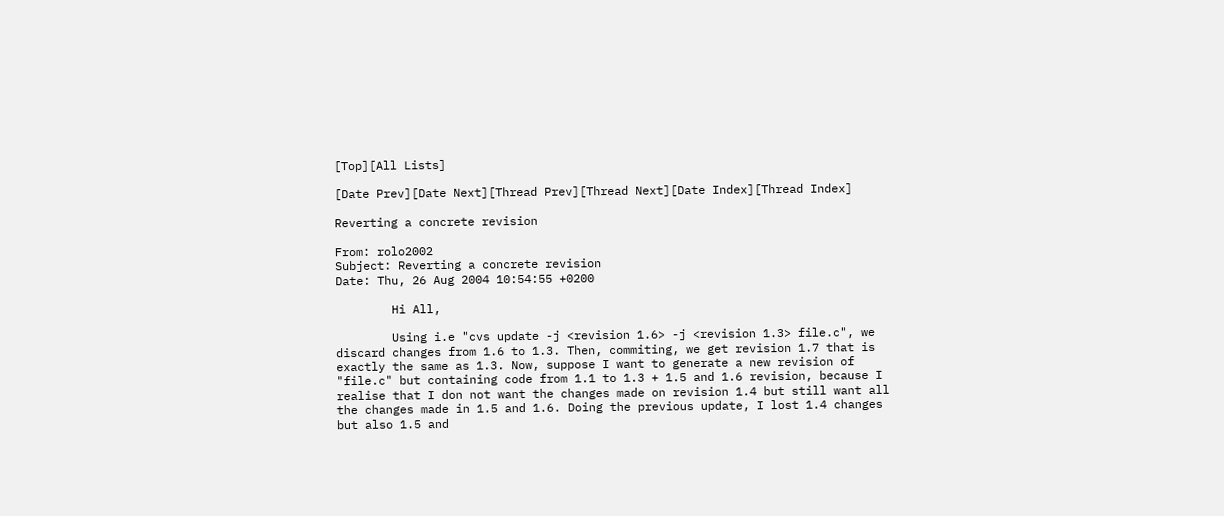[Top][All Lists]

[Date Prev][Date Next][Thread Prev][Thread Next][Date Index][Thread Index]

Reverting a concrete revision

From: rolo2002
Subject: Reverting a concrete revision
Date: Thu, 26 Aug 2004 10:54:55 +0200

        Hi All,

        Using i.e "cvs update -j <revision 1.6> -j <revision 1.3> file.c", we
discard changes from 1.6 to 1.3. Then, commiting, we get revision 1.7 that is
exactly the same as 1.3. Now, suppose I want to generate a new revision of
"file.c" but containing code from 1.1 to 1.3 + 1.5 and 1.6 revision, because I
realise that I don not want the changes made on revision 1.4 but still want all
the changes made in 1.5 and 1.6. Doing the previous update, I lost 1.4 changes
but also 1.5 and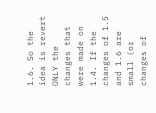1.6. So the idea is revert ONLY the changes that were made on
1.4. If the changes of 1.5 and 1.6 are small (or changes of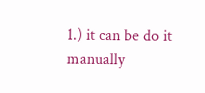1.) it can be do it
manually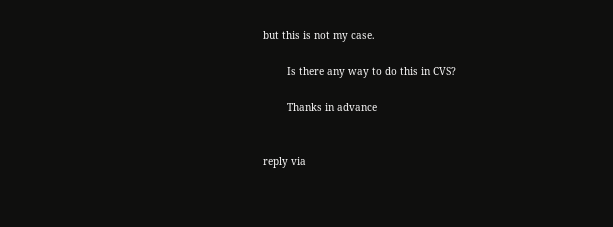but this is not my case.

        Is there any way to do this in CVS?

        Thanks in advance


reply via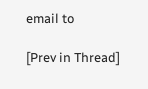email to

[Prev in Thread]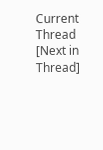Current Thread [Next in Thread]